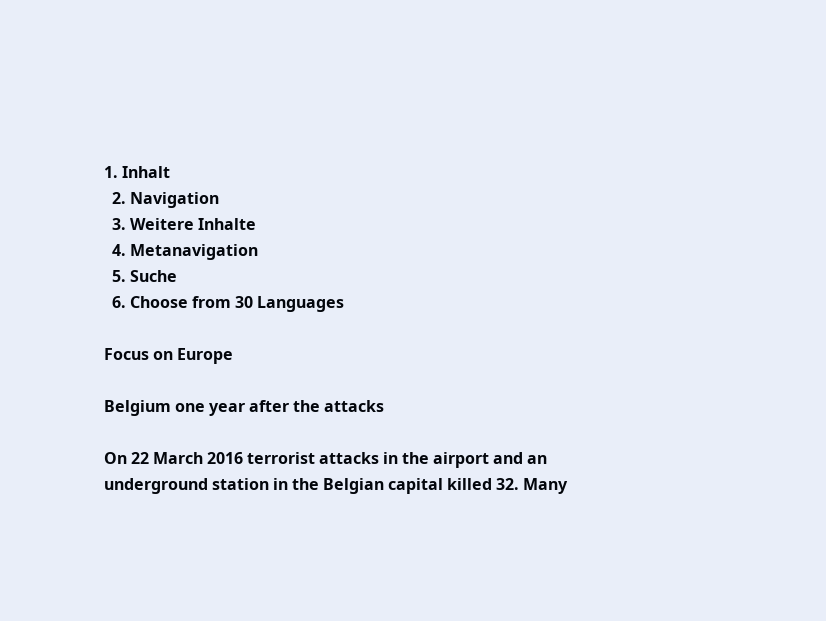1. Inhalt
  2. Navigation
  3. Weitere Inhalte
  4. Metanavigation
  5. Suche
  6. Choose from 30 Languages

Focus on Europe

Belgium one year after the attacks

On 22 March 2016 terrorist attacks in the airport and an underground station in the Belgian capital killed 32. Many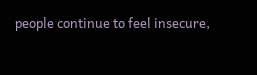people continue to feel insecure,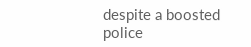despite a boosted police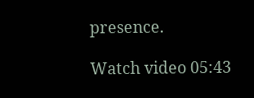presence.

Watch video 05:43